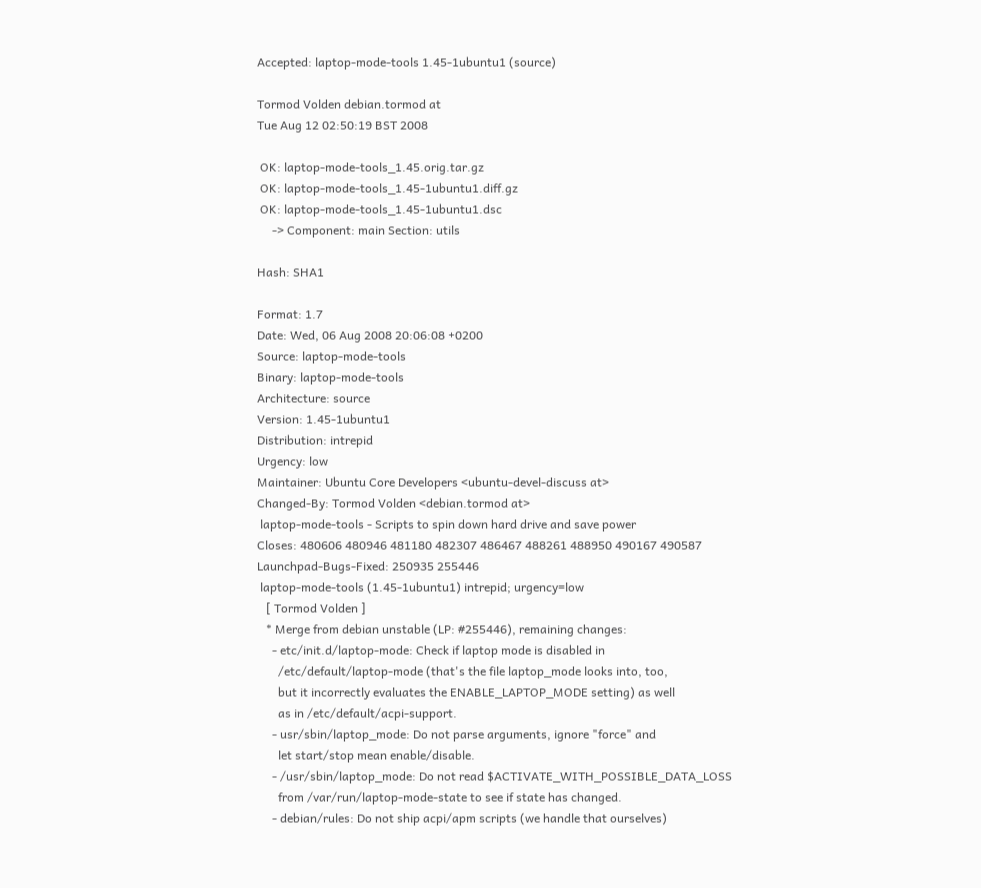Accepted: laptop-mode-tools 1.45-1ubuntu1 (source)

Tormod Volden debian.tormod at
Tue Aug 12 02:50:19 BST 2008

 OK: laptop-mode-tools_1.45.orig.tar.gz
 OK: laptop-mode-tools_1.45-1ubuntu1.diff.gz
 OK: laptop-mode-tools_1.45-1ubuntu1.dsc
     -> Component: main Section: utils

Hash: SHA1

Format: 1.7
Date: Wed, 06 Aug 2008 20:06:08 +0200
Source: laptop-mode-tools
Binary: laptop-mode-tools
Architecture: source
Version: 1.45-1ubuntu1
Distribution: intrepid
Urgency: low
Maintainer: Ubuntu Core Developers <ubuntu-devel-discuss at>
Changed-By: Tormod Volden <debian.tormod at>
 laptop-mode-tools - Scripts to spin down hard drive and save power
Closes: 480606 480946 481180 482307 486467 488261 488950 490167 490587
Launchpad-Bugs-Fixed: 250935 255446
 laptop-mode-tools (1.45-1ubuntu1) intrepid; urgency=low
   [ Tormod Volden ]
   * Merge from debian unstable (LP: #255446), remaining changes:
     - etc/init.d/laptop-mode: Check if laptop mode is disabled in
       /etc/default/laptop-mode (that's the file laptop_mode looks into, too,
       but it incorrectly evaluates the ENABLE_LAPTOP_MODE setting) as well
       as in /etc/default/acpi-support.
     - usr/sbin/laptop_mode: Do not parse arguments, ignore "force" and
       let start/stop mean enable/disable.
     - /usr/sbin/laptop_mode: Do not read $ACTIVATE_WITH_POSSIBLE_DATA_LOSS
       from /var/run/laptop-mode-state to see if state has changed.
     - debian/rules: Do not ship acpi/apm scripts (we handle that ourselves)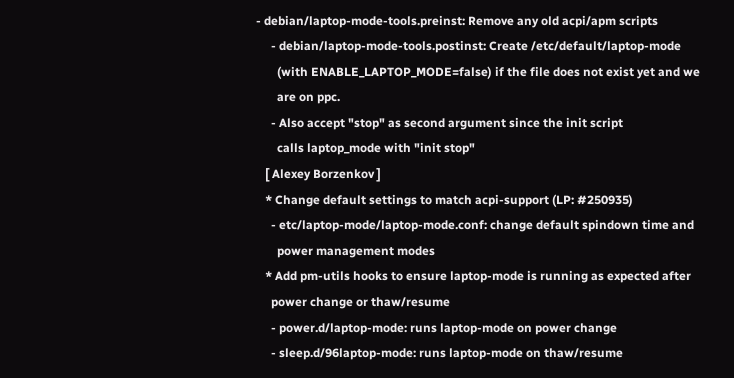- debian/laptop-mode-tools.preinst: Remove any old acpi/apm scripts
     - debian/laptop-mode-tools.postinst: Create /etc/default/laptop-mode
       (with ENABLE_LAPTOP_MODE=false) if the file does not exist yet and we
       are on ppc.
     - Also accept "stop" as second argument since the init script
       calls laptop_mode with "init stop"
   [ Alexey Borzenkov ]
   * Change default settings to match acpi-support (LP: #250935)
     - etc/laptop-mode/laptop-mode.conf: change default spindown time and
       power management modes
   * Add pm-utils hooks to ensure laptop-mode is running as expected after
     power change or thaw/resume
     - power.d/laptop-mode: runs laptop-mode on power change
     - sleep.d/96laptop-mode: runs laptop-mode on thaw/resume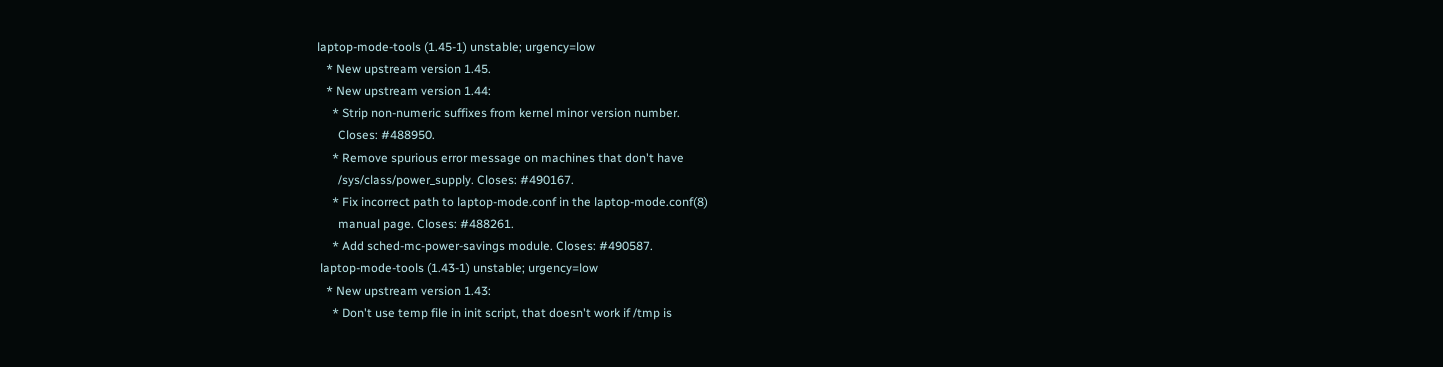laptop-mode-tools (1.45-1) unstable; urgency=low
   * New upstream version 1.45.
   * New upstream version 1.44:
     * Strip non-numeric suffixes from kernel minor version number.
       Closes: #488950.
     * Remove spurious error message on machines that don't have
       /sys/class/power_supply. Closes: #490167.
     * Fix incorrect path to laptop-mode.conf in the laptop-mode.conf(8)
       manual page. Closes: #488261.
     * Add sched-mc-power-savings module. Closes: #490587.
 laptop-mode-tools (1.43-1) unstable; urgency=low
   * New upstream version 1.43:
     * Don't use temp file in init script, that doesn't work if /tmp is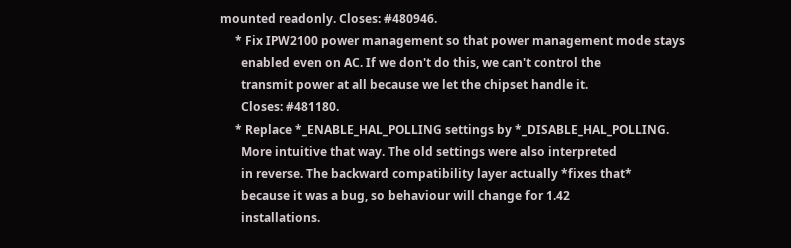mounted readonly. Closes: #480946.
     * Fix IPW2100 power management so that power management mode stays
       enabled even on AC. If we don't do this, we can't control the
       transmit power at all because we let the chipset handle it.
       Closes: #481180.
     * Replace *_ENABLE_HAL_POLLING settings by *_DISABLE_HAL_POLLING.
       More intuitive that way. The old settings were also interpreted
       in reverse. The backward compatibility layer actually *fixes that*
       because it was a bug, so behaviour will change for 1.42
       installations.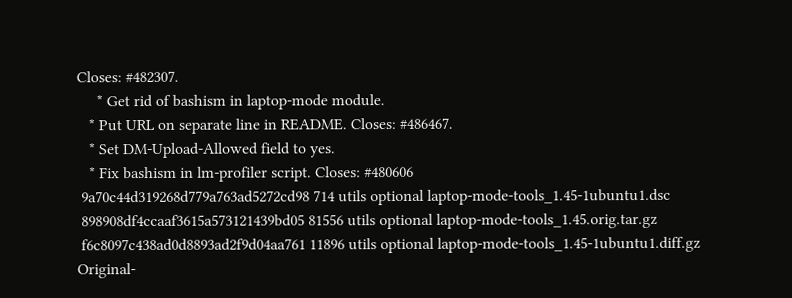Closes: #482307.
     * Get rid of bashism in laptop-mode module.
   * Put URL on separate line in README. Closes: #486467.
   * Set DM-Upload-Allowed field to yes.
   * Fix bashism in lm-profiler script. Closes: #480606
 9a70c44d319268d779a763ad5272cd98 714 utils optional laptop-mode-tools_1.45-1ubuntu1.dsc
 898908df4ccaaf3615a573121439bd05 81556 utils optional laptop-mode-tools_1.45.orig.tar.gz
 f6c8097c438ad0d8893ad2f9d04aa761 11896 utils optional laptop-mode-tools_1.45-1ubuntu1.diff.gz
Original-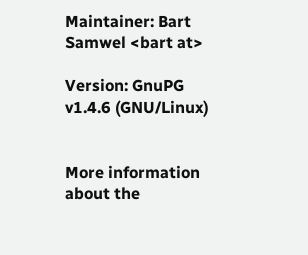Maintainer: Bart Samwel <bart at>

Version: GnuPG v1.4.6 (GNU/Linux)


More information about the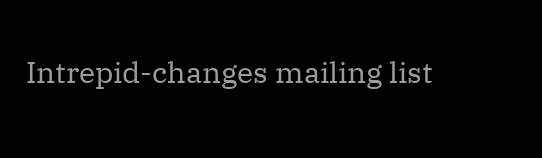Intrepid-changes mailing list